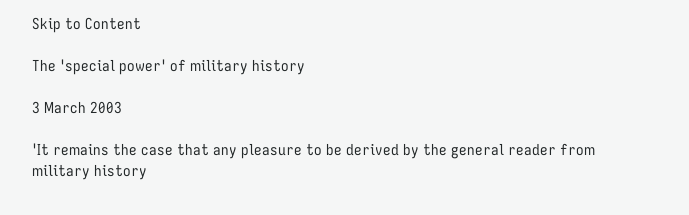Skip to Content

The 'special power' of military history

3 March 2003

'It remains the case that any pleasure to be derived by the general reader from military history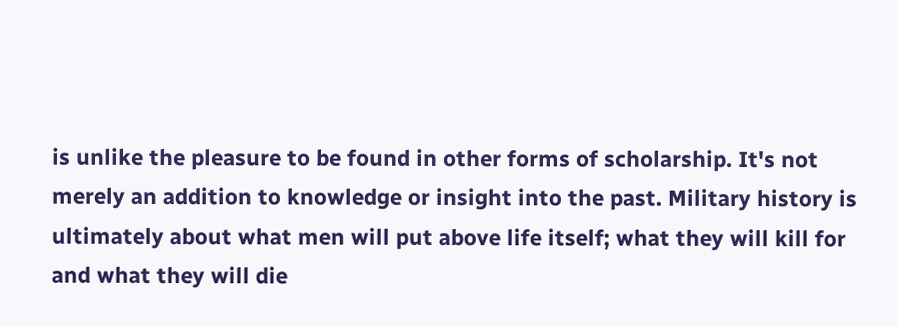is unlike the pleasure to be found in other forms of scholarship. It's not merely an addition to knowledge or insight into the past. Military history is ultimately about what men will put above life itself; what they will kill for and what they will die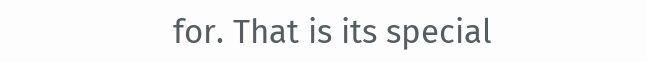for. That is its special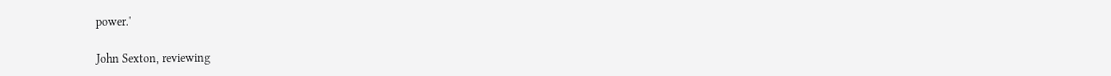power.'

John Sexton, reviewing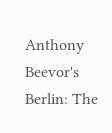Anthony Beevor's Berlin: The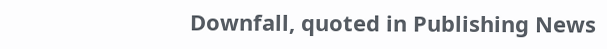Downfall, quoted in Publishing News